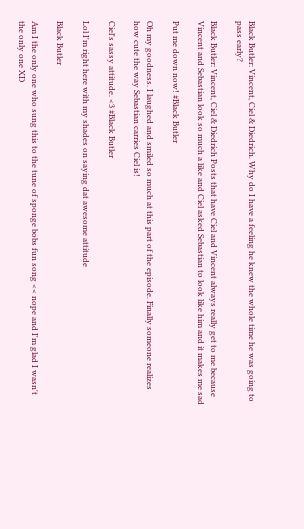Black Butler: Vincent, Ciel & Diedrich. Why do I have a feeling he knew the whole time he was going to pass early?

Black Butler: Vincent, Ciel & Diedrich Posts that have Ciel and Vincent always really get to me because Vincent and Sebastian look so much a like and Ciel asked Sebastian to look like him and it makes me sad

Put me down now! #Black Butler

Oh my goodness. I laughed and smiled so much at this part of the episode. Finally someone realizes how cute the way Sebastian carries Ciel is!

Ciel's sassy attitude. <3 #Black Butler

Lol I'm right here with my shades on saying dat awesome attitude

Black Butler

Am I the only one who sung this to the tune of sponge bobs fun song << nope and I'm glad I wasn't the only one XD